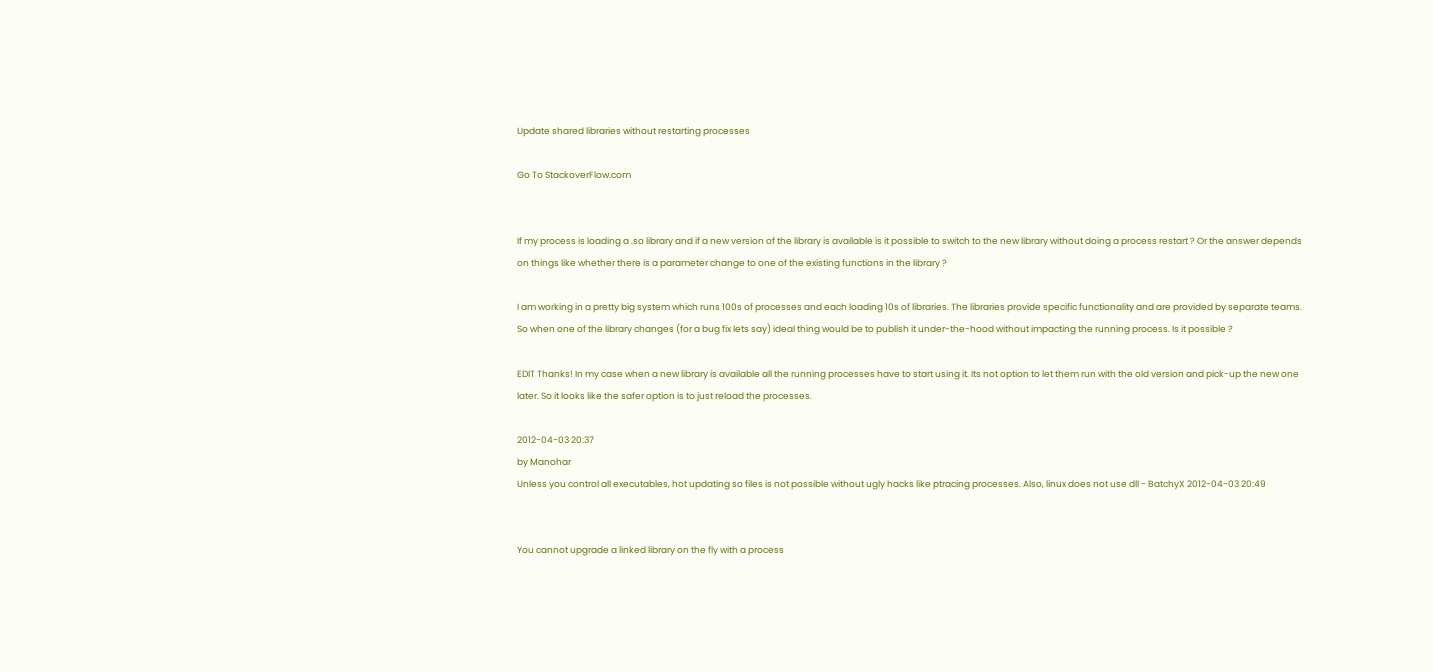Update shared libraries without restarting processes

Go To StackoverFlow.com


If my process is loading a .so library and if a new version of the library is available is it possible to switch to the new library without doing a process restart ? Or the answer depends on things like whether there is a parameter change to one of the existing functions in the library ?

I am working in a pretty big system which runs 100s of processes and each loading 10s of libraries. The libraries provide specific functionality and are provided by separate teams. So when one of the library changes (for a bug fix lets say) ideal thing would be to publish it under-the-hood without impacting the running process. Is it possible ?

EDIT Thanks! In my case when a new library is available all the running processes have to start using it. Its not option to let them run with the old version and pick-up the new one later. So it looks like the safer option is to just reload the processes.

2012-04-03 20:37
by Manohar
Unless you control all executables, hot updating so files is not possible without ugly hacks like ptracing processes. Also, linux does not use dll - BatchyX 2012-04-03 20:49


You cannot upgrade a linked library on the fly with a process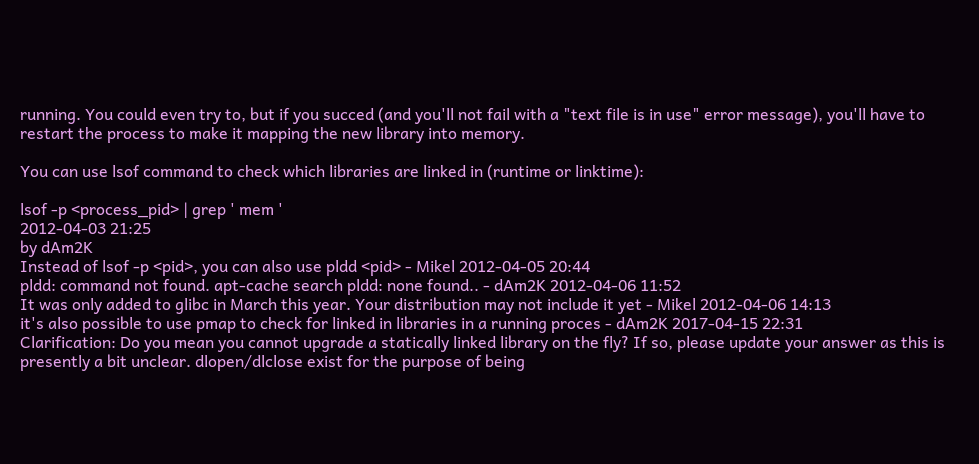running. You could even try to, but if you succed (and you'll not fail with a "text file is in use" error message), you'll have to restart the process to make it mapping the new library into memory.

You can use lsof command to check which libraries are linked in (runtime or linktime):

lsof -p <process_pid> | grep ' mem '
2012-04-03 21:25
by dAm2K
Instead of lsof -p <pid>, you can also use pldd <pid> - Mikel 2012-04-05 20:44
pldd: command not found. apt-cache search pldd: none found.. - dAm2K 2012-04-06 11:52
It was only added to glibc in March this year. Your distribution may not include it yet - Mikel 2012-04-06 14:13
it's also possible to use pmap to check for linked in libraries in a running proces - dAm2K 2017-04-15 22:31
Clarification: Do you mean you cannot upgrade a statically linked library on the fly? If so, please update your answer as this is presently a bit unclear. dlopen/dlclose exist for the purpose of being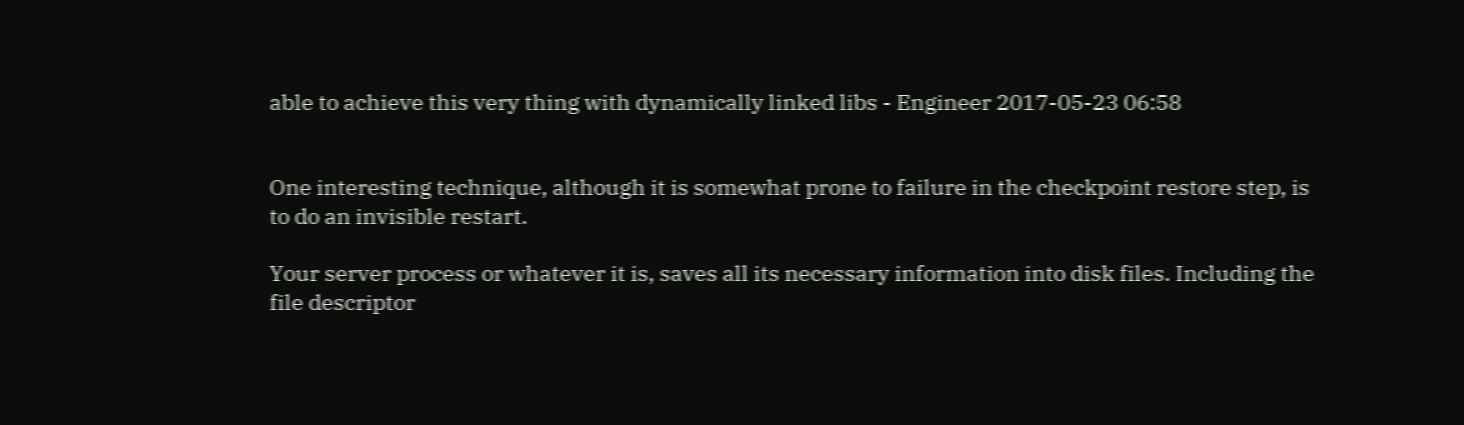able to achieve this very thing with dynamically linked libs - Engineer 2017-05-23 06:58


One interesting technique, although it is somewhat prone to failure in the checkpoint restore step, is to do an invisible restart.

Your server process or whatever it is, saves all its necessary information into disk files. Including the file descriptor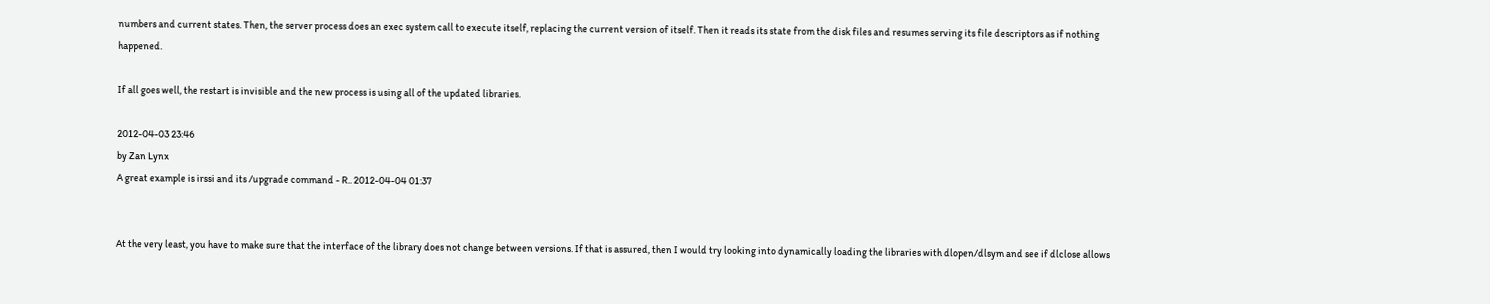numbers and current states. Then, the server process does an exec system call to execute itself, replacing the current version of itself. Then it reads its state from the disk files and resumes serving its file descriptors as if nothing happened.

If all goes well, the restart is invisible and the new process is using all of the updated libraries.

2012-04-03 23:46
by Zan Lynx
A great example is irssi and its /upgrade command - R.. 2012-04-04 01:37


At the very least, you have to make sure that the interface of the library does not change between versions. If that is assured, then I would try looking into dynamically loading the libraries with dlopen/dlsym and see if dlclose allows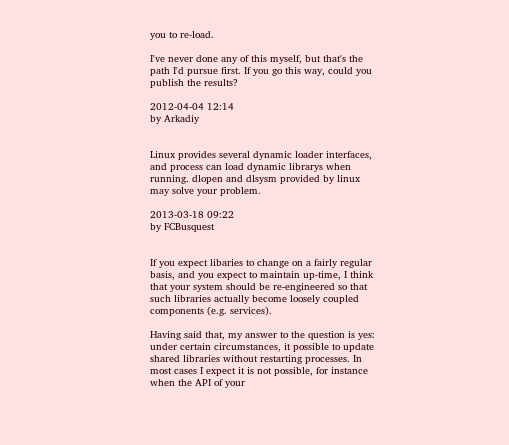you to re-load.

I've never done any of this myself, but that's the path I'd pursue first. If you go this way, could you publish the results?

2012-04-04 12:14
by Arkadiy


Linux provides several dynamic loader interfaces, and process can load dynamic librarys when running. dlopen and dlsysm provided by linux may solve your problem.

2013-03-18 09:22
by FCBusquest


If you expect libaries to change on a fairly regular basis, and you expect to maintain up-time, I think that your system should be re-engineered so that such libraries actually become loosely coupled components (e.g. services).

Having said that, my answer to the question is yes: under certain circumstances, it possible to update shared libraries without restarting processes. In most cases I expect it is not possible, for instance when the API of your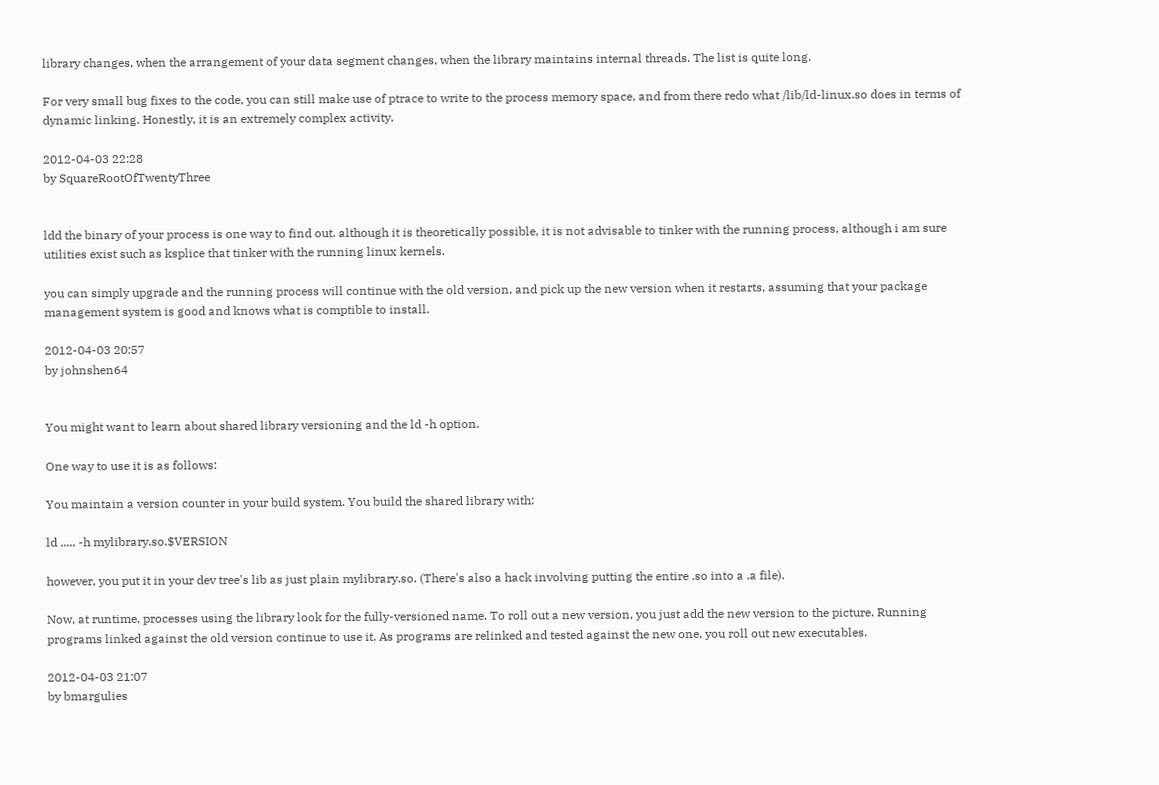library changes, when the arrangement of your data segment changes, when the library maintains internal threads. The list is quite long.

For very small bug fixes to the code, you can still make use of ptrace to write to the process memory space, and from there redo what /lib/ld-linux.so does in terms of dynamic linking. Honestly, it is an extremely complex activity.

2012-04-03 22:28
by SquareRootOfTwentyThree


ldd the binary of your process is one way to find out. although it is theoretically possible, it is not advisable to tinker with the running process, although i am sure utilities exist such as ksplice that tinker with the running linux kernels.

you can simply upgrade and the running process will continue with the old version, and pick up the new version when it restarts, assuming that your package management system is good and knows what is comptible to install.

2012-04-03 20:57
by johnshen64


You might want to learn about shared library versioning and the ld -h option.

One way to use it is as follows:

You maintain a version counter in your build system. You build the shared library with:

ld ..... -h mylibrary.so.$VERSION

however, you put it in your dev tree's lib as just plain mylibrary.so. (There's also a hack involving putting the entire .so into a .a file).

Now, at runtime, processes using the library look for the fully-versioned name. To roll out a new version, you just add the new version to the picture. Running programs linked against the old version continue to use it. As programs are relinked and tested against the new one, you roll out new executables.

2012-04-03 21:07
by bmargulies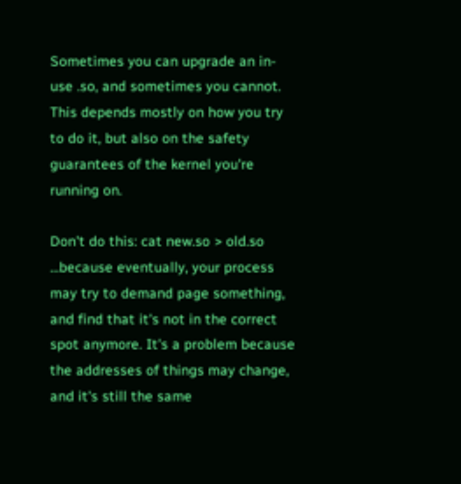Sometimes you can upgrade an in-use .so, and sometimes you cannot. This depends mostly on how you try to do it, but also on the safety guarantees of the kernel you're running on.

Don't do this: cat new.so > old.so ...because eventually, your process may try to demand page something, and find that it's not in the correct spot anymore. It's a problem because the addresses of things may change, and it's still the same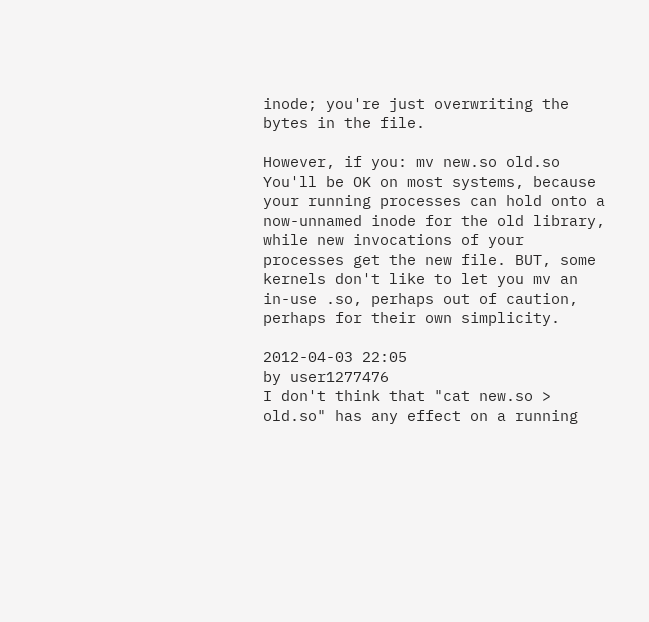inode; you're just overwriting the bytes in the file.

However, if you: mv new.so old.so You'll be OK on most systems, because your running processes can hold onto a now-unnamed inode for the old library, while new invocations of your processes get the new file. BUT, some kernels don't like to let you mv an in-use .so, perhaps out of caution, perhaps for their own simplicity.

2012-04-03 22:05
by user1277476
I don't think that "cat new.so > old.so" has any effect on a running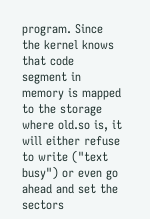program. Since the kernel knows that code segment in memory is mapped to the storage where old.so is, it will either refuse to write ("text busy") or even go ahead and set the sectors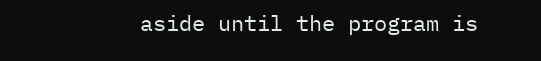aside until the program is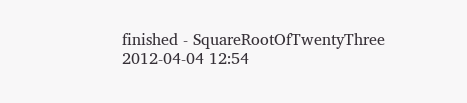finished - SquareRootOfTwentyThree 2012-04-04 12:54